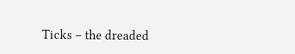Ticks – the dreaded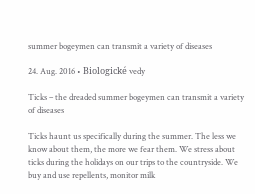summer bogeymen can transmit a variety of diseases

24. Aug. 2016 • Biologické vedy

Ticks – the dreaded summer bogeymen can transmit a variety of diseases

Ticks haunt us specifically during the summer. The less we know about them, the more we fear them. We stress about ticks during the holidays on our trips to the countryside. We buy and use repellents, monitor milk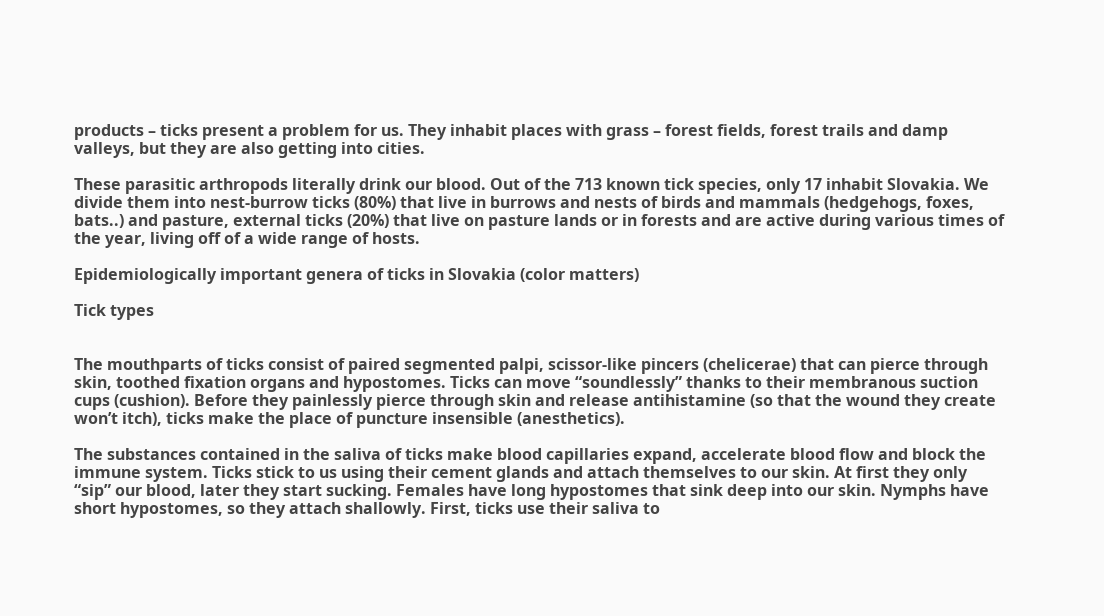products – ticks present a problem for us. They inhabit places with grass – forest fields, forest trails and damp valleys, but they are also getting into cities.

These parasitic arthropods literally drink our blood. Out of the 713 known tick species, only 17 inhabit Slovakia. We divide them into nest-burrow ticks (80%) that live in burrows and nests of birds and mammals (hedgehogs, foxes, bats..) and pasture, external ticks (20%) that live on pasture lands or in forests and are active during various times of the year, living off of a wide range of hosts.

Epidemiologically important genera of ticks in Slovakia (color matters)

Tick types


The mouthparts of ticks consist of paired segmented palpi, scissor-like pincers (chelicerae) that can pierce through skin, toothed fixation organs and hypostomes. Ticks can move “soundlessly” thanks to their membranous suction cups (cushion). Before they painlessly pierce through skin and release antihistamine (so that the wound they create won’t itch), ticks make the place of puncture insensible (anesthetics).

The substances contained in the saliva of ticks make blood capillaries expand, accelerate blood flow and block the immune system. Ticks stick to us using their cement glands and attach themselves to our skin. At first they only “sip” our blood, later they start sucking. Females have long hypostomes that sink deep into our skin. Nymphs have short hypostomes, so they attach shallowly. First, ticks use their saliva to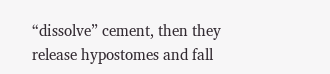“dissolve” cement, then they release hypostomes and fall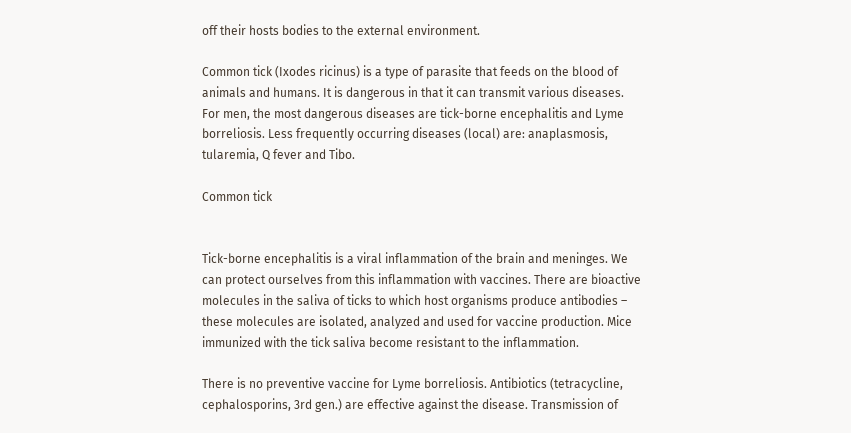off their hosts bodies to the external environment.

Common tick (Ixodes ricinus) is a type of parasite that feeds on the blood of animals and humans. It is dangerous in that it can transmit various diseases. For men, the most dangerous diseases are tick-borne encephalitis and Lyme borreliosis. Less frequently occurring diseases (local) are: anaplasmosis, tularemia, Q fever and Tibo.

Common tick


Tick-borne encephalitis is a viral inflammation of the brain and meninges. We can protect ourselves from this inflammation with vaccines. There are bioactive molecules in the saliva of ticks to which host organisms produce antibodies – these molecules are isolated, analyzed and used for vaccine production. Mice immunized with the tick saliva become resistant to the inflammation.

There is no preventive vaccine for Lyme borreliosis. Antibiotics (tetracycline, cephalosporins, 3rd gen.) are effective against the disease. Transmission of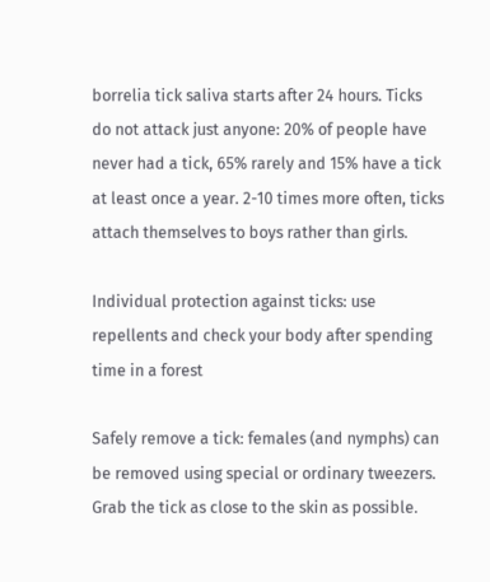borrelia tick saliva starts after 24 hours. Ticks do not attack just anyone: 20% of people have never had a tick, 65% rarely and 15% have a tick at least once a year. 2-10 times more often, ticks attach themselves to boys rather than girls.

Individual protection against ticks: use repellents and check your body after spending time in a forest

Safely remove a tick: females (and nymphs) can be removed using special or ordinary tweezers. Grab the tick as close to the skin as possible.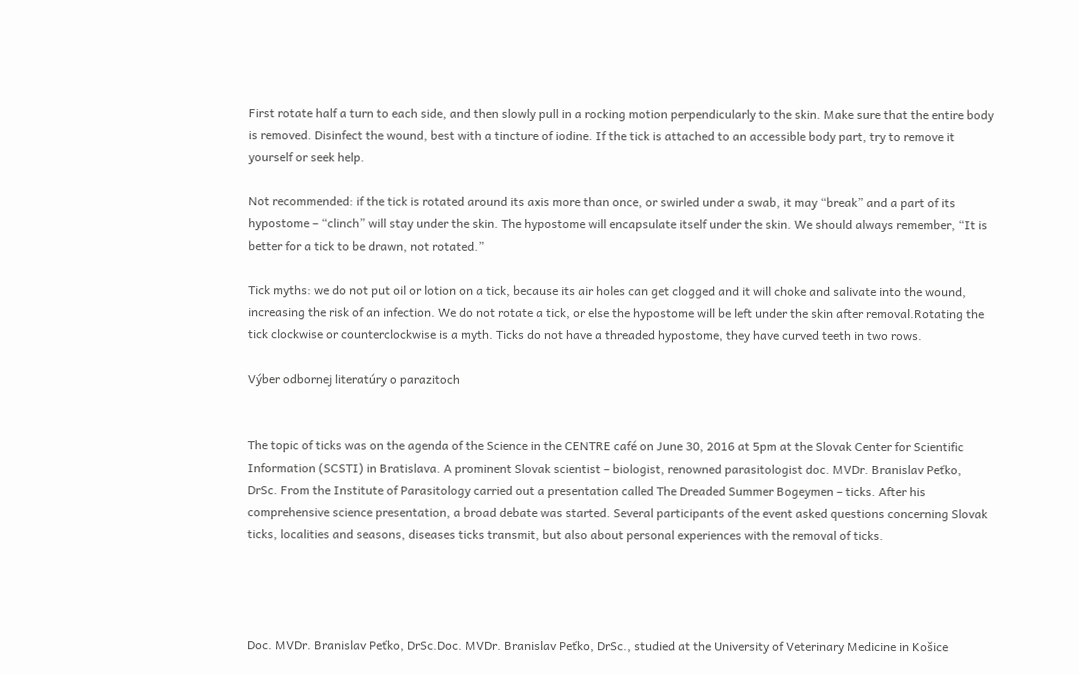First rotate half a turn to each side, and then slowly pull in a rocking motion perpendicularly to the skin. Make sure that the entire body is removed. Disinfect the wound, best with a tincture of iodine. If the tick is attached to an accessible body part, try to remove it yourself or seek help.

Not recommended: if the tick is rotated around its axis more than once, or swirled under a swab, it may “break” and a part of its hypostome – “clinch” will stay under the skin. The hypostome will encapsulate itself under the skin. We should always remember, “It is better for a tick to be drawn, not rotated.”

Tick myths: we do not put oil or lotion on a tick, because its air holes can get clogged and it will choke and salivate into the wound, increasing the risk of an infection. We do not rotate a tick, or else the hypostome will be left under the skin after removal.Rotating the tick clockwise or counterclockwise is a myth. Ticks do not have a threaded hypostome, they have curved teeth in two rows.

Výber odbornej literatúry o parazitoch


The topic of ticks was on the agenda of the Science in the CENTRE café on June 30, 2016 at 5pm at the Slovak Center for Scientific Information (SCSTI) in Bratislava. A prominent Slovak scientist – biologist, renowned parasitologist doc. MVDr. Branislav Peťko, DrSc. From the Institute of Parasitology carried out a presentation called The Dreaded Summer Bogeymen – ticks. After his comprehensive science presentation, a broad debate was started. Several participants of the event asked questions concerning Slovak ticks, localities and seasons, diseases ticks transmit, but also about personal experiences with the removal of ticks.




Doc. MVDr. Branislav Peťko, DrSc.Doc. MVDr. Branislav Peťko, DrSc., studied at the University of Veterinary Medicine in Košice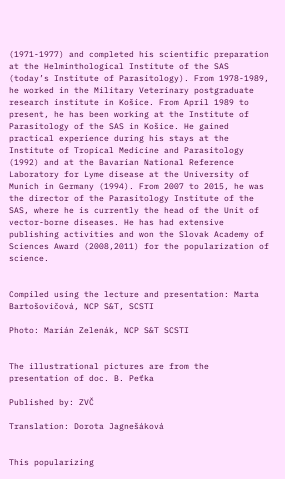(1971-1977) and completed his scientific preparation at the Helminthological Institute of the SAS (today’s Institute of Parasitology). From 1978-1989, he worked in the Military Veterinary postgraduate research institute in Košice. From April 1989 to present, he has been working at the Institute of Parasitology of the SAS in Košice. He gained practical experience during his stays at the Institute of Tropical Medicine and Parasitology (1992) and at the Bavarian National Reference Laboratory for Lyme disease at the University of Munich in Germany (1994). From 2007 to 2015, he was the director of the Parasitology Institute of the SAS, where he is currently the head of the Unit of vector-borne diseases. He has had extensive publishing activities and won the Slovak Academy of Sciences Award (2008,2011) for the popularization of science.


Compiled using the lecture and presentation: Marta Bartošovičová, NCP S&T, SCSTI

Photo: Marián Zelenák, NCP S&T SCSTI


The illustrational pictures are from the presentation of doc. B. Peťka

Published by: ZVČ

Translation: Dorota Jagnešáková


This popularizing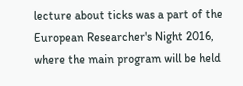lecture about ticks was a part of the European Researcher's Night 2016, where the main program will be held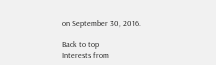on September 30, 2016.

Back to top
Interests from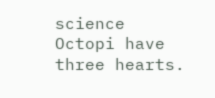science
Octopi have three hearts.